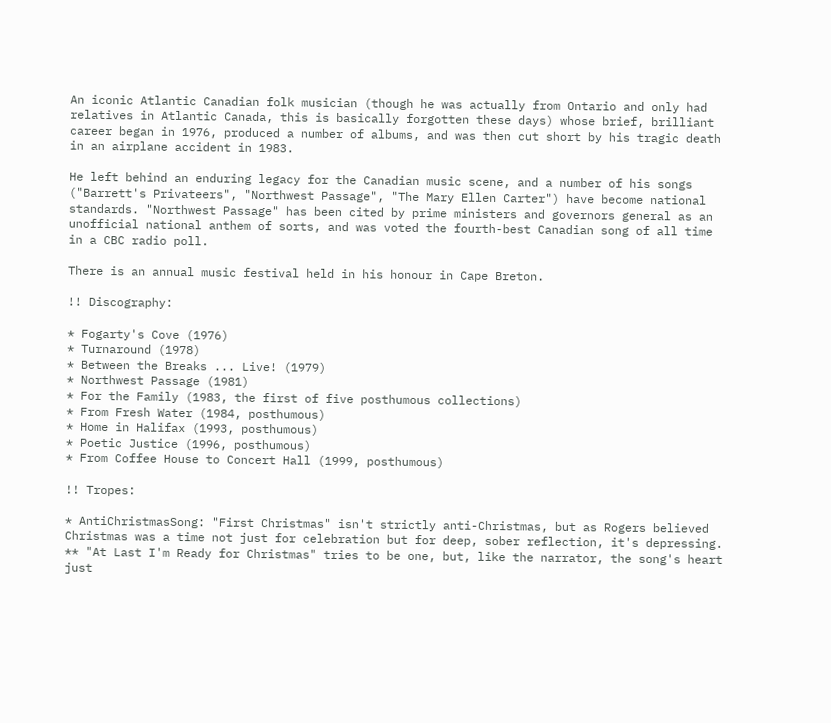An iconic Atlantic Canadian folk musician (though he was actually from Ontario and only had relatives in Atlantic Canada, this is basically forgotten these days) whose brief, brilliant career began in 1976, produced a number of albums, and was then cut short by his tragic death in an airplane accident in 1983.

He left behind an enduring legacy for the Canadian music scene, and a number of his songs ("Barrett's Privateers", "Northwest Passage", "The Mary Ellen Carter") have become national standards. "Northwest Passage" has been cited by prime ministers and governors general as an unofficial national anthem of sorts, and was voted the fourth-best Canadian song of all time in a CBC radio poll.

There is an annual music festival held in his honour in Cape Breton.

!! Discography:

* Fogarty's Cove (1976)
* Turnaround (1978)
* Between the Breaks ... Live! (1979)
* Northwest Passage (1981)
* For the Family (1983, the first of five posthumous collections)
* From Fresh Water (1984, posthumous)
* Home in Halifax (1993, posthumous)
* Poetic Justice (1996, posthumous)
* From Coffee House to Concert Hall (1999, posthumous)

!! Tropes:

* AntiChristmasSong: "First Christmas" isn't strictly anti-Christmas, but as Rogers believed Christmas was a time not just for celebration but for deep, sober reflection, it's depressing.
** "At Last I'm Ready for Christmas" tries to be one, but, like the narrator, the song's heart just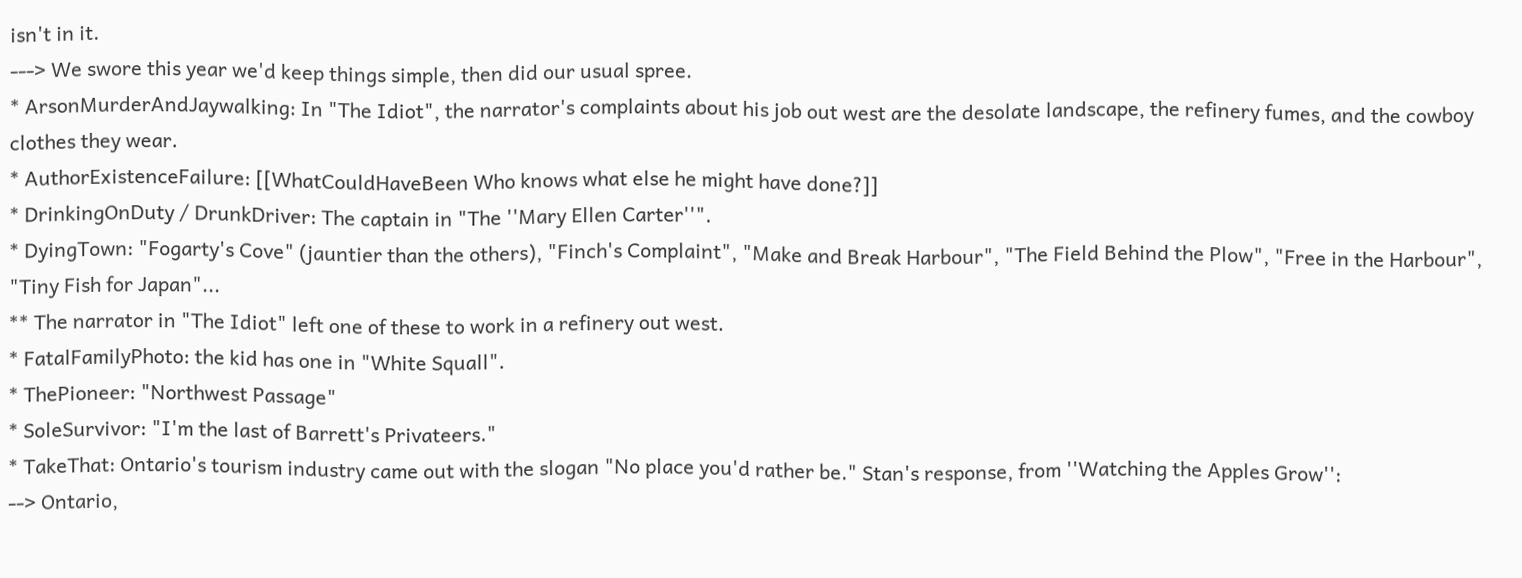isn't in it.
---> We swore this year we'd keep things simple, then did our usual spree.
* ArsonMurderAndJaywalking: In "The Idiot", the narrator's complaints about his job out west are the desolate landscape, the refinery fumes, and the cowboy clothes they wear.
* AuthorExistenceFailure: [[WhatCouldHaveBeen Who knows what else he might have done?]]
* DrinkingOnDuty / DrunkDriver: The captain in "The ''Mary Ellen Carter''".
* DyingTown: "Fogarty's Cove" (jauntier than the others), "Finch's Complaint", "Make and Break Harbour", "The Field Behind the Plow", "Free in the Harbour", "Tiny Fish for Japan"...
** The narrator in "The Idiot" left one of these to work in a refinery out west.
* FatalFamilyPhoto: the kid has one in "White Squall".
* ThePioneer: "Northwest Passage"
* SoleSurvivor: "I'm the last of Barrett's Privateers."
* TakeThat: Ontario's tourism industry came out with the slogan "No place you'd rather be." Stan's response, from ''Watching the Apples Grow'':
--> Ontario,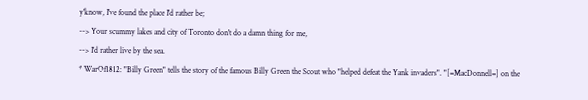y'know, I've found the place I'd rather be;
--> Your scummy lakes and city of Toronto don't do a damn thing for me,
--> I'd rather live by the sea.
* WarOf1812: "Billy Green" tells the story of the famous Billy Green the Scout who "helped defeat the Yank invaders". "[=MacDonnell=] on the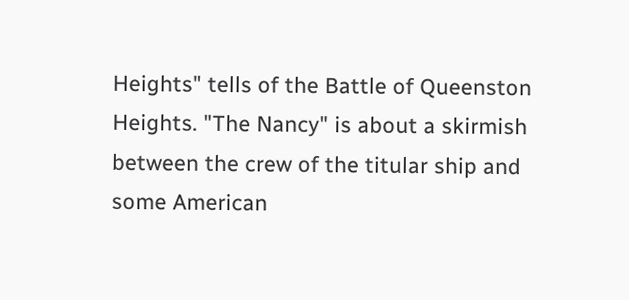Heights" tells of the Battle of Queenston Heights. "The Nancy" is about a skirmish between the crew of the titular ship and some American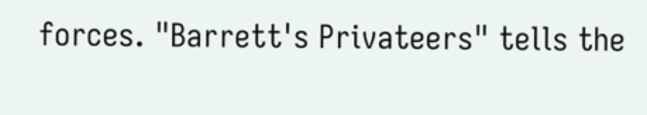forces. "Barrett's Privateers" tells the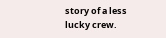story of a less lucky crew.